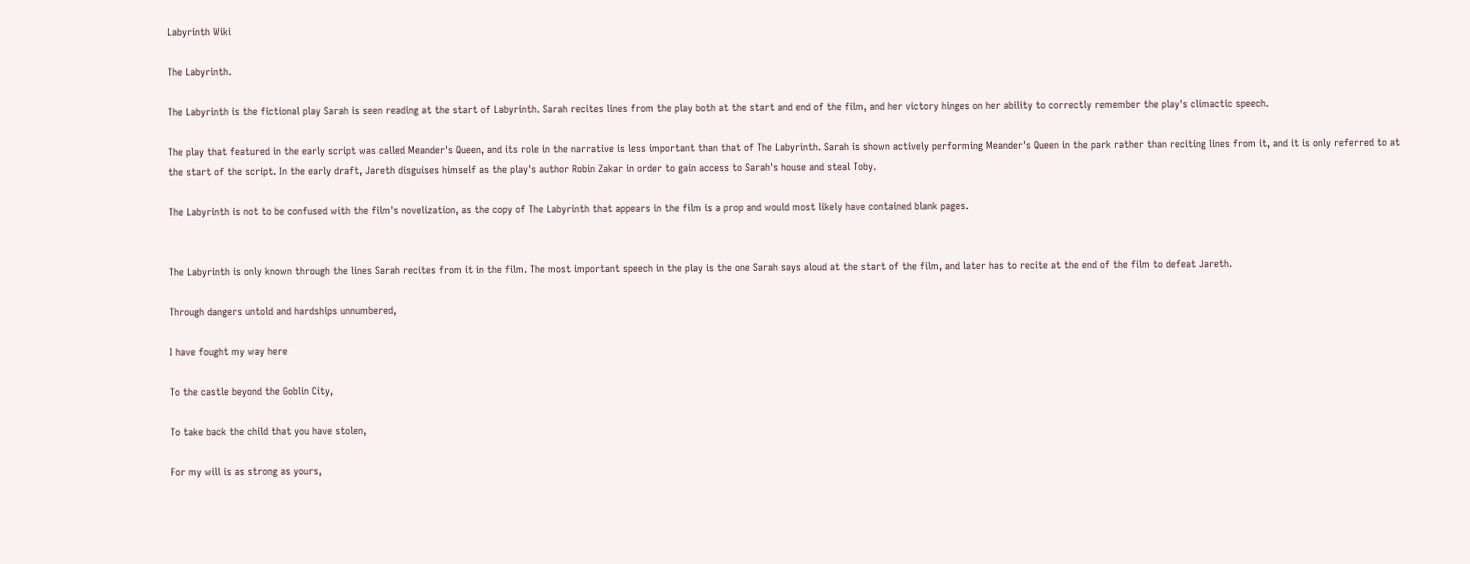Labyrinth Wiki

The Labyrinth.

The Labyrinth is the fictional play Sarah is seen reading at the start of Labyrinth. Sarah recites lines from the play both at the start and end of the film, and her victory hinges on her ability to correctly remember the play's climactic speech.

The play that featured in the early script was called Meander's Queen, and its role in the narrative is less important than that of The Labyrinth. Sarah is shown actively performing Meander's Queen in the park rather than reciting lines from it, and it is only referred to at the start of the script. In the early draft, Jareth disguises himself as the play's author Robin Zakar in order to gain access to Sarah's house and steal Toby.

The Labyrinth is not to be confused with the film's novelization, as the copy of The Labyrinth that appears in the film is a prop and would most likely have contained blank pages.


The Labyrinth is only known through the lines Sarah recites from it in the film. The most important speech in the play is the one Sarah says aloud at the start of the film, and later has to recite at the end of the film to defeat Jareth.

Through dangers untold and hardships unnumbered,

I have fought my way here

To the castle beyond the Goblin City,

To take back the child that you have stolen,

For my will is as strong as yours,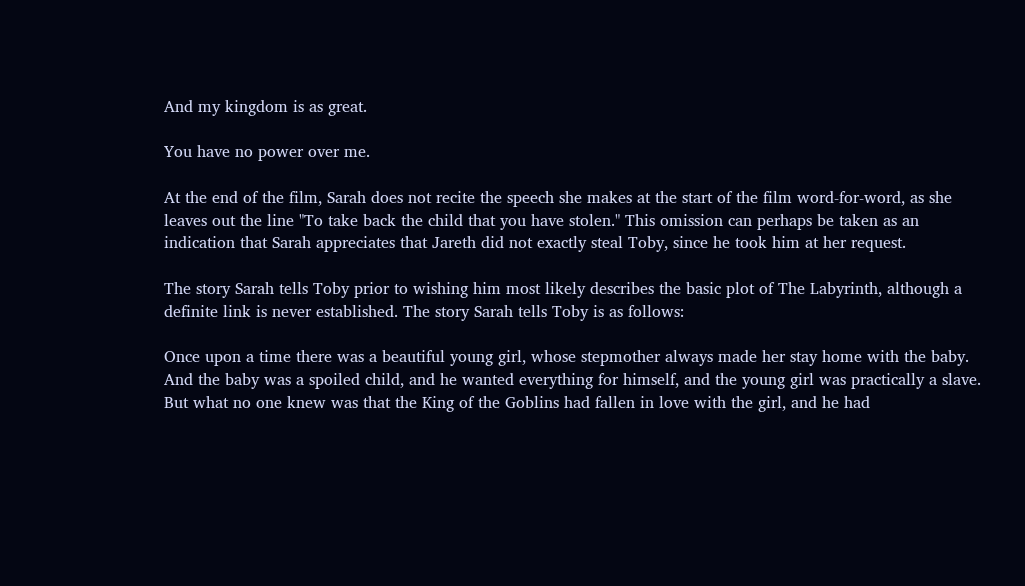And my kingdom is as great.

You have no power over me.

At the end of the film, Sarah does not recite the speech she makes at the start of the film word-for-word, as she leaves out the line "To take back the child that you have stolen." This omission can perhaps be taken as an indication that Sarah appreciates that Jareth did not exactly steal Toby, since he took him at her request.

The story Sarah tells Toby prior to wishing him most likely describes the basic plot of The Labyrinth, although a definite link is never established. The story Sarah tells Toby is as follows:

Once upon a time there was a beautiful young girl, whose stepmother always made her stay home with the baby. And the baby was a spoiled child, and he wanted everything for himself, and the young girl was practically a slave. But what no one knew was that the King of the Goblins had fallen in love with the girl, and he had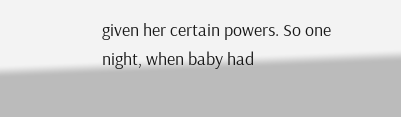given her certain powers. So one night, when baby had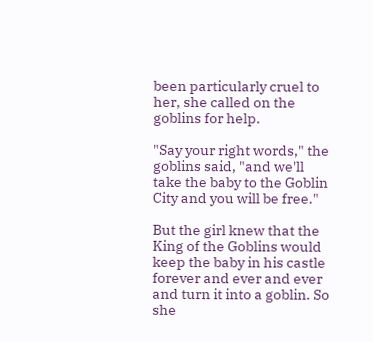been particularly cruel to her, she called on the goblins for help.

"Say your right words," the goblins said, "and we'll take the baby to the Goblin City and you will be free."

But the girl knew that the King of the Goblins would keep the baby in his castle forever and ever and ever and turn it into a goblin. So she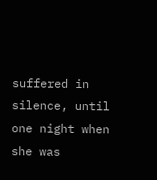suffered in silence, until one night when she was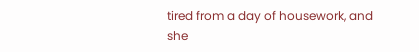tired from a day of housework, and she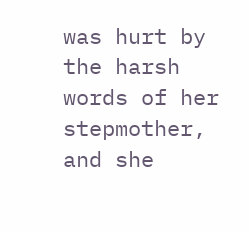was hurt by the harsh words of her stepmother, and she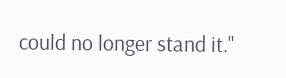could no longer stand it."